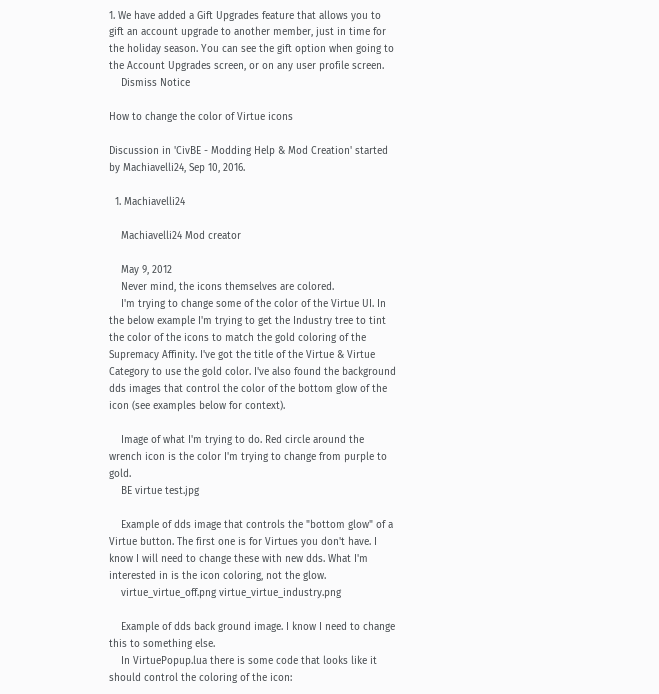1. We have added a Gift Upgrades feature that allows you to gift an account upgrade to another member, just in time for the holiday season. You can see the gift option when going to the Account Upgrades screen, or on any user profile screen.
    Dismiss Notice

How to change the color of Virtue icons

Discussion in 'CivBE - Modding Help & Mod Creation' started by Machiavelli24, Sep 10, 2016.

  1. Machiavelli24

    Machiavelli24 Mod creator

    May 9, 2012
    Never mind, the icons themselves are colored.
    I'm trying to change some of the color of the Virtue UI. In the below example I'm trying to get the Industry tree to tint the color of the icons to match the gold coloring of the Supremacy Affinity. I've got the title of the Virtue & Virtue Category to use the gold color. I've also found the background dds images that control the color of the bottom glow of the icon (see examples below for context).

    Image of what I'm trying to do. Red circle around the wrench icon is the color I'm trying to change from purple to gold.
    BE virtue test.jpg

    Example of dds image that controls the "bottom glow" of a Virtue button. The first one is for Virtues you don't have. I know I will need to change these with new dds. What I'm interested in is the icon coloring, not the glow.
    virtue_virtue_off.png virtue_virtue_industry.png

    Example of dds back ground image. I know I need to change this to something else.
    In VirtuePopup.lua there is some code that looks like it should control the coloring of the icon: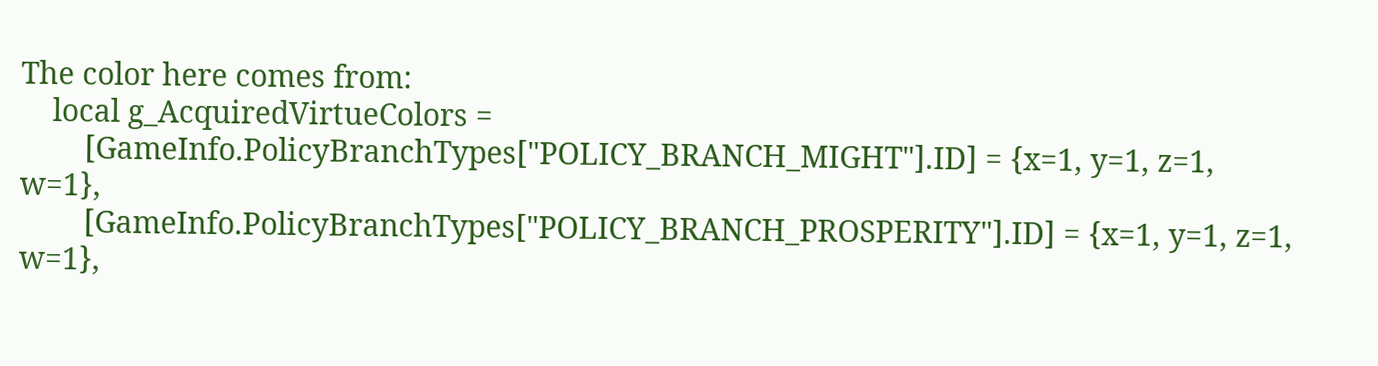The color here comes from:
    local g_AcquiredVirtueColors =
        [GameInfo.PolicyBranchTypes["POLICY_BRANCH_MIGHT"].ID] = {x=1, y=1, z=1, w=1},
        [GameInfo.PolicyBranchTypes["POLICY_BRANCH_PROSPERITY"].ID] = {x=1, y=1, z=1, w=1},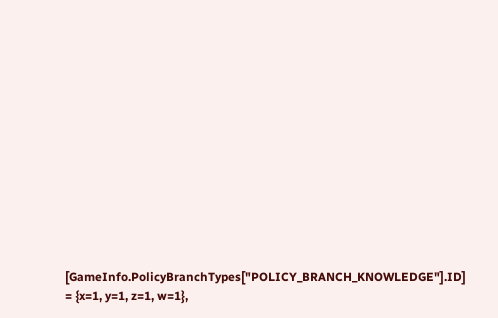[GameInfo.PolicyBranchTypes["POLICY_BRANCH_KNOWLEDGE"].ID] = {x=1, y=1, z=1, w=1},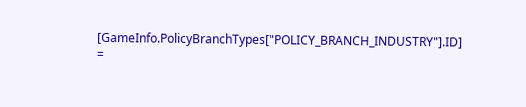[GameInfo.PolicyBranchTypes["POLICY_BRANCH_INDUSTRY"].ID] =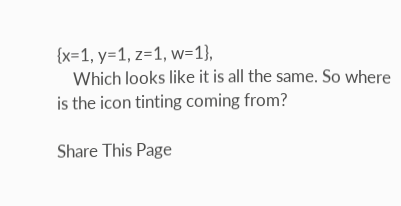{x=1, y=1, z=1, w=1},
    Which looks like it is all the same. So where is the icon tinting coming from?

Share This Page